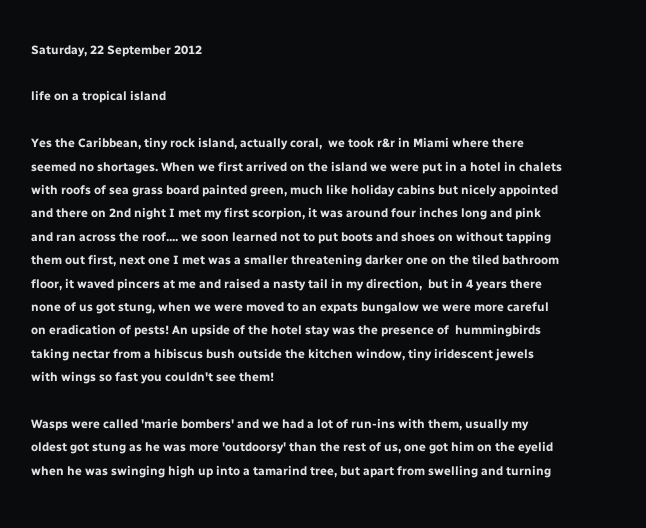Saturday, 22 September 2012

life on a tropical island

Yes the Caribbean, tiny rock island, actually coral,  we took r&r in Miami where there seemed no shortages. When we first arrived on the island we were put in a hotel in chalets with roofs of sea grass board painted green, much like holiday cabins but nicely appointed and there on 2nd night I met my first scorpion, it was around four inches long and pink and ran across the roof.... we soon learned not to put boots and shoes on without tapping them out first, next one I met was a smaller threatening darker one on the tiled bathroom floor, it waved pincers at me and raised a nasty tail in my direction,  but in 4 years there none of us got stung, when we were moved to an expats bungalow we were more careful on eradication of pests! An upside of the hotel stay was the presence of  hummingbirds taking nectar from a hibiscus bush outside the kitchen window, tiny iridescent jewels with wings so fast you couldn't see them!

Wasps were called 'marie bombers' and we had a lot of run-ins with them, usually my oldest got stung as he was more 'outdoorsy' than the rest of us, one got him on the eyelid when he was swinging high up into a tamarind tree, but apart from swelling and turning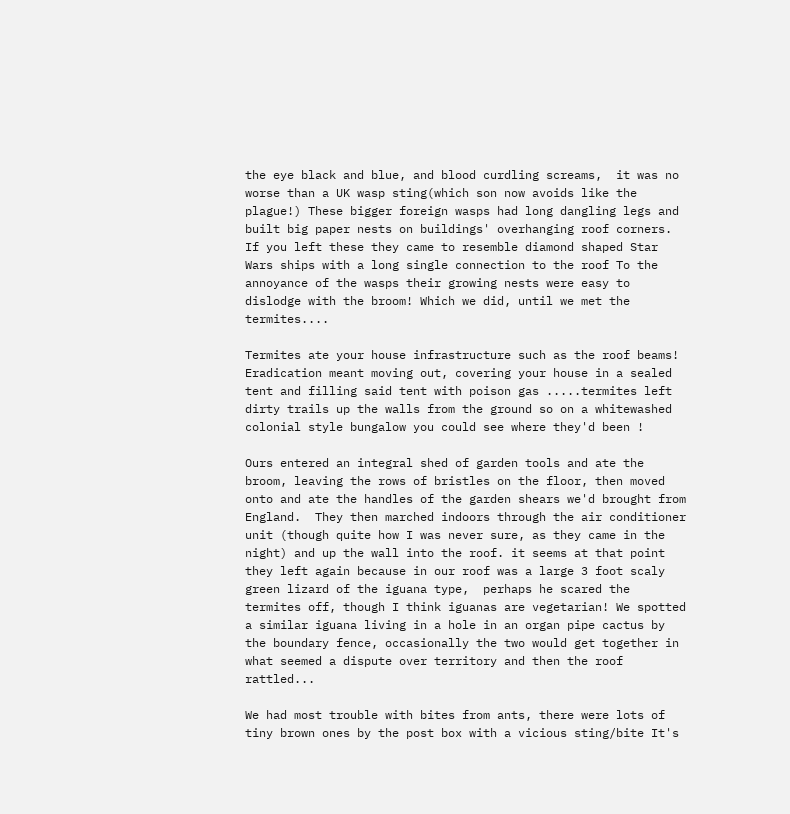the eye black and blue, and blood curdling screams,  it was no worse than a UK wasp sting(which son now avoids like the plague!) These bigger foreign wasps had long dangling legs and built big paper nests on buildings' overhanging roof corners. If you left these they came to resemble diamond shaped Star Wars ships with a long single connection to the roof To the annoyance of the wasps their growing nests were easy to dislodge with the broom! Which we did, until we met the termites....

Termites ate your house infrastructure such as the roof beams! Eradication meant moving out, covering your house in a sealed tent and filling said tent with poison gas .....termites left dirty trails up the walls from the ground so on a whitewashed colonial style bungalow you could see where they'd been !

Ours entered an integral shed of garden tools and ate the broom, leaving the rows of bristles on the floor, then moved onto and ate the handles of the garden shears we'd brought from England.  They then marched indoors through the air conditioner unit (though quite how I was never sure, as they came in the night) and up the wall into the roof. it seems at that point they left again because in our roof was a large 3 foot scaly green lizard of the iguana type,  perhaps he scared the termites off, though I think iguanas are vegetarian! We spotted a similar iguana living in a hole in an organ pipe cactus by the boundary fence, occasionally the two would get together in what seemed a dispute over territory and then the roof rattled...

We had most trouble with bites from ants, there were lots of tiny brown ones by the post box with a vicious sting/bite It's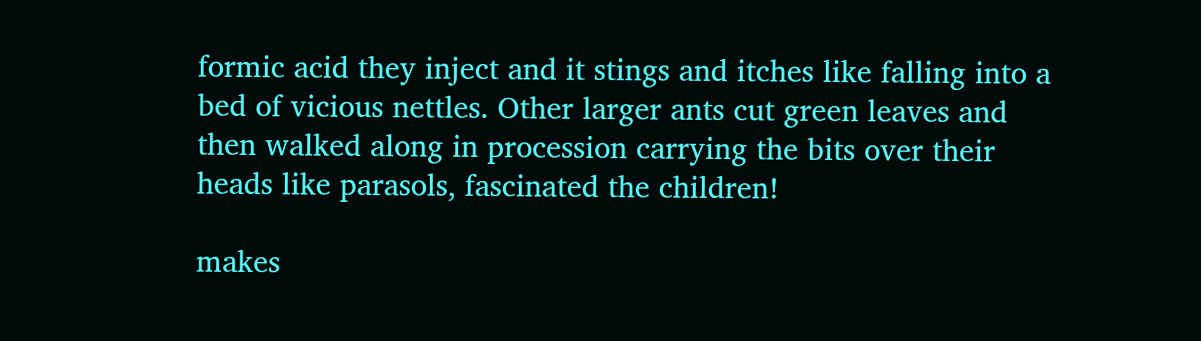formic acid they inject and it stings and itches like falling into a bed of vicious nettles. Other larger ants cut green leaves and then walked along in procession carrying the bits over their heads like parasols, fascinated the children!

makes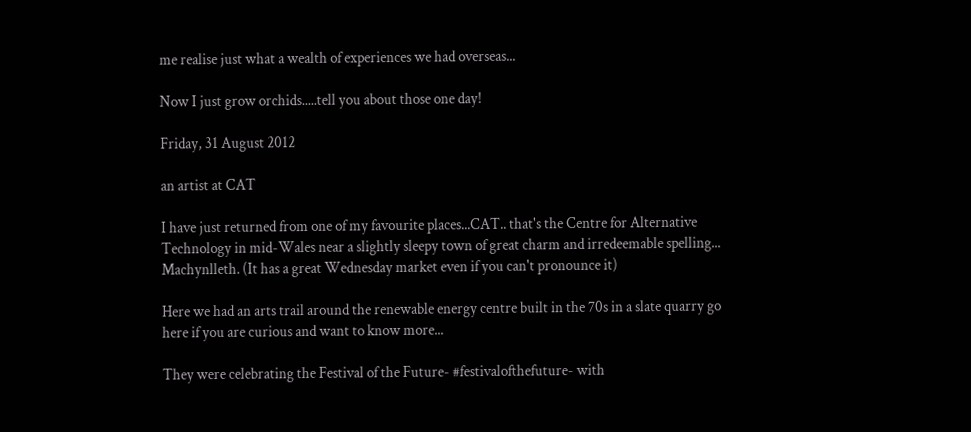me realise just what a wealth of experiences we had overseas...

Now I just grow orchids.....tell you about those one day!

Friday, 31 August 2012

an artist at CAT

I have just returned from one of my favourite places...CAT.. that's the Centre for Alternative Technology in mid-Wales near a slightly sleepy town of great charm and irredeemable spelling... Machynlleth. (It has a great Wednesday market even if you can't pronounce it)

Here we had an arts trail around the renewable energy centre built in the 70s in a slate quarry go here if you are curious and want to know more...

They were celebrating the Festival of the Future- #festivalofthefuture- with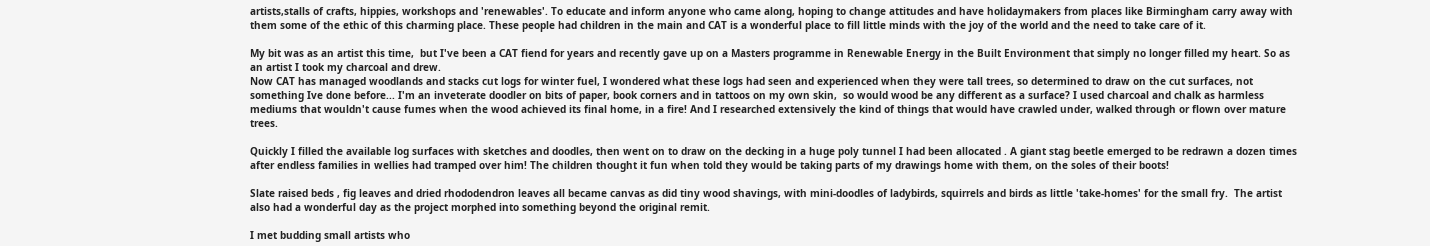artists,stalls of crafts, hippies, workshops and 'renewables'. To educate and inform anyone who came along, hoping to change attitudes and have holidaymakers from places like Birmingham carry away with them some of the ethic of this charming place. These people had children in the main and CAT is a wonderful place to fill little minds with the joy of the world and the need to take care of it.

My bit was as an artist this time,  but I've been a CAT fiend for years and recently gave up on a Masters programme in Renewable Energy in the Built Environment that simply no longer filled my heart. So as an artist I took my charcoal and drew.
Now CAT has managed woodlands and stacks cut logs for winter fuel, I wondered what these logs had seen and experienced when they were tall trees, so determined to draw on the cut surfaces, not something Ive done before... I'm an inveterate doodler on bits of paper, book corners and in tattoos on my own skin,  so would wood be any different as a surface? I used charcoal and chalk as harmless mediums that wouldn't cause fumes when the wood achieved its final home, in a fire! And I researched extensively the kind of things that would have crawled under, walked through or flown over mature trees.

Quickly I filled the available log surfaces with sketches and doodles, then went on to draw on the decking in a huge poly tunnel I had been allocated . A giant stag beetle emerged to be redrawn a dozen times after endless families in wellies had tramped over him! The children thought it fun when told they would be taking parts of my drawings home with them, on the soles of their boots!

Slate raised beds , fig leaves and dried rhododendron leaves all became canvas as did tiny wood shavings, with mini-doodles of ladybirds, squirrels and birds as little 'take-homes' for the small fry.  The artist also had a wonderful day as the project morphed into something beyond the original remit.

I met budding small artists who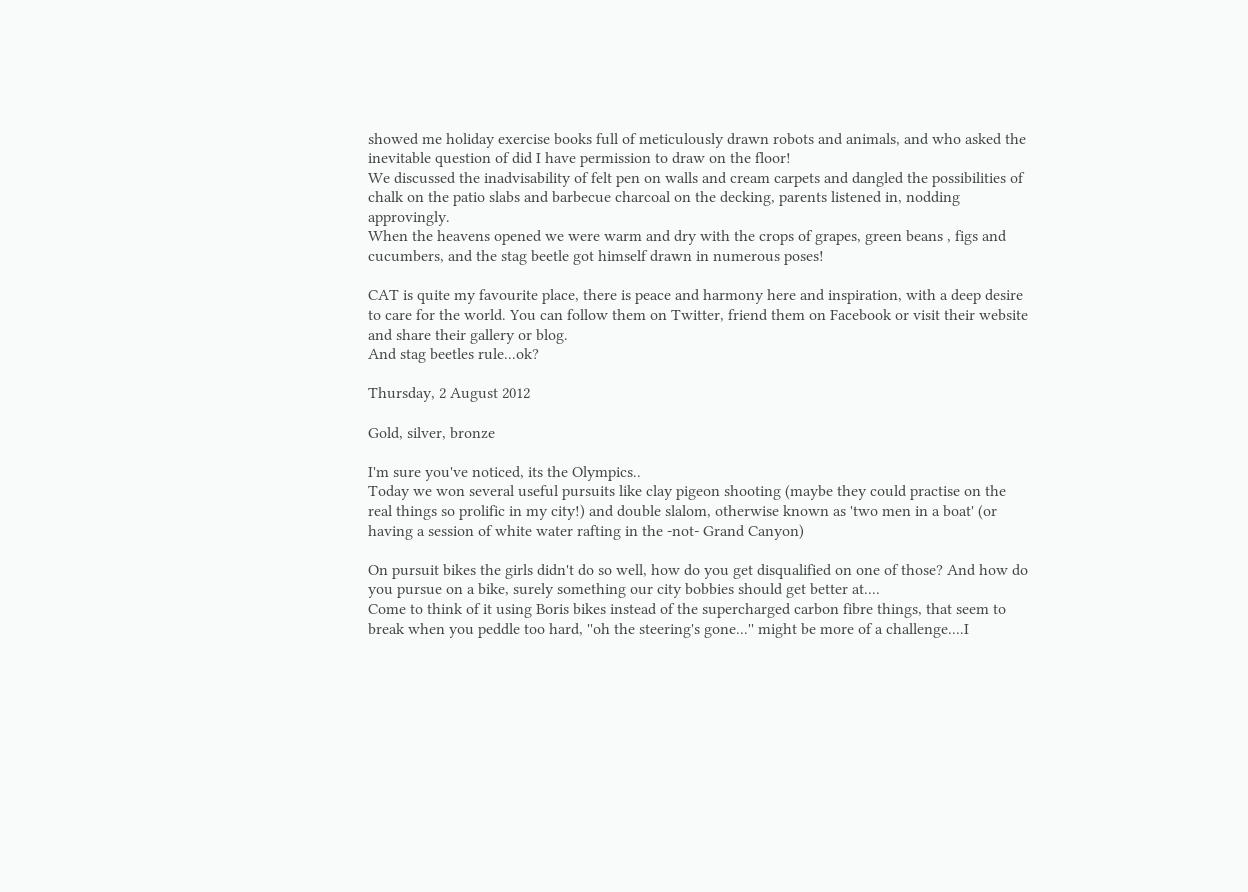showed me holiday exercise books full of meticulously drawn robots and animals, and who asked the inevitable question of did I have permission to draw on the floor!
We discussed the inadvisability of felt pen on walls and cream carpets and dangled the possibilities of chalk on the patio slabs and barbecue charcoal on the decking, parents listened in, nodding approvingly.
When the heavens opened we were warm and dry with the crops of grapes, green beans , figs and cucumbers, and the stag beetle got himself drawn in numerous poses!

CAT is quite my favourite place, there is peace and harmony here and inspiration, with a deep desire to care for the world. You can follow them on Twitter, friend them on Facebook or visit their website and share their gallery or blog.
And stag beetles rule...ok?

Thursday, 2 August 2012

Gold, silver, bronze

I'm sure you've noticed, its the Olympics..
Today we won several useful pursuits like clay pigeon shooting (maybe they could practise on the real things so prolific in my city!) and double slalom, otherwise known as 'two men in a boat' (or having a session of white water rafting in the -not- Grand Canyon)

On pursuit bikes the girls didn't do so well, how do you get disqualified on one of those? And how do you pursue on a bike, surely something our city bobbies should get better at....
Come to think of it using Boris bikes instead of the supercharged carbon fibre things, that seem to break when you peddle too hard, ''oh the steering's gone...'' might be more of a challenge....I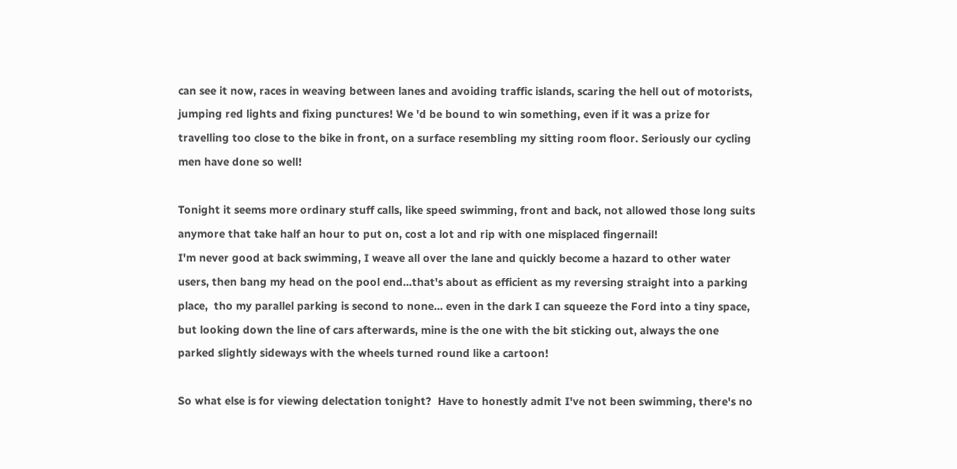can see it now, races in weaving between lanes and avoiding traffic islands, scaring the hell out of motorists,  jumping red lights and fixing punctures! We 'd be bound to win something, even if it was a prize for travelling too close to the bike in front, on a surface resembling my sitting room floor. Seriously our cycling men have done so well!

Tonight it seems more ordinary stuff calls, like speed swimming, front and back, not allowed those long suits anymore that take half an hour to put on, cost a lot and rip with one misplaced fingernail!
I'm never good at back swimming, I weave all over the lane and quickly become a hazard to other water users, then bang my head on the pool end...that's about as efficient as my reversing straight into a parking place,  tho my parallel parking is second to none... even in the dark I can squeeze the Ford into a tiny space, but looking down the line of cars afterwards, mine is the one with the bit sticking out, always the one parked slightly sideways with the wheels turned round like a cartoon!

So what else is for viewing delectation tonight?  Have to honestly admit I've not been swimming, there's no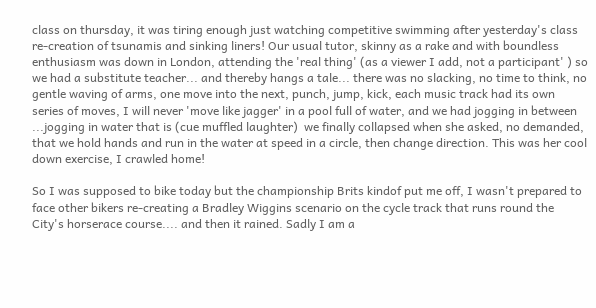class on thursday, it was tiring enough just watching competitive swimming after yesterday's class re-creation of tsunamis and sinking liners! Our usual tutor, skinny as a rake and with boundless enthusiasm was down in London, attending the 'real thing' (as a viewer I add, not a participant' ) so we had a substitute teacher... and thereby hangs a tale... there was no slacking, no time to think, no gentle waving of arms, one move into the next, punch, jump, kick, each music track had its own series of moves, I will never 'move like jagger' in a pool full of water, and we had jogging in between ...jogging in water that is (cue muffled laughter)  we finally collapsed when she asked, no demanded, that we hold hands and run in the water at speed in a circle, then change direction. This was her cool down exercise, I crawled home!

So I was supposed to bike today but the championship Brits kindof put me off, I wasn't prepared to face other bikers re-creating a Bradley Wiggins scenario on the cycle track that runs round the City's horserace course.... and then it rained. Sadly I am a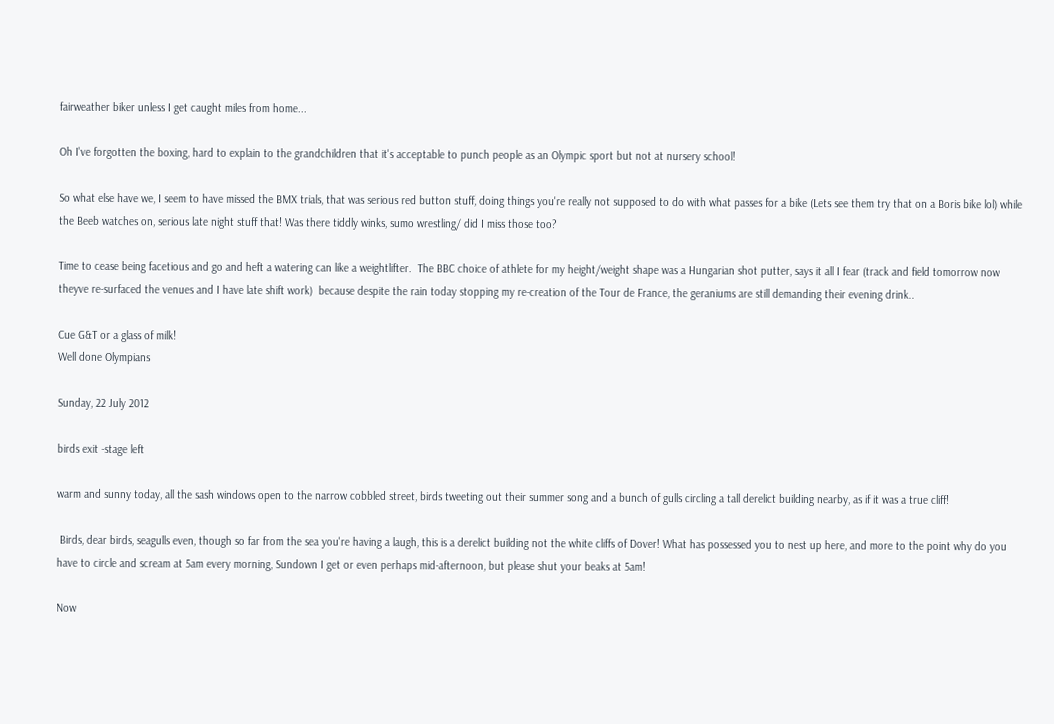fairweather biker unless I get caught miles from home...

Oh I've forgotten the boxing, hard to explain to the grandchildren that it's acceptable to punch people as an Olympic sport but not at nursery school!

So what else have we, I seem to have missed the BMX trials, that was serious red button stuff, doing things you're really not supposed to do with what passes for a bike (Lets see them try that on a Boris bike lol) while the Beeb watches on, serious late night stuff that! Was there tiddly winks, sumo wrestling/ did I miss those too?

Time to cease being facetious and go and heft a watering can like a weightlifter.  The BBC choice of athlete for my height/weight shape was a Hungarian shot putter, says it all I fear (track and field tomorrow now theyve re-surfaced the venues and I have late shift work)  because despite the rain today stopping my re-creation of the Tour de France, the geraniums are still demanding their evening drink..

Cue G&T or a glass of milk!
Well done Olympians

Sunday, 22 July 2012

birds exit -stage left

warm and sunny today, all the sash windows open to the narrow cobbled street, birds tweeting out their summer song and a bunch of gulls circling a tall derelict building nearby, as if it was a true cliff!

 Birds, dear birds, seagulls even, though so far from the sea you're having a laugh, this is a derelict building not the white cliffs of Dover! What has possessed you to nest up here, and more to the point why do you have to circle and scream at 5am every morning, Sundown I get or even perhaps mid-afternoon, but please shut your beaks at 5am!

Now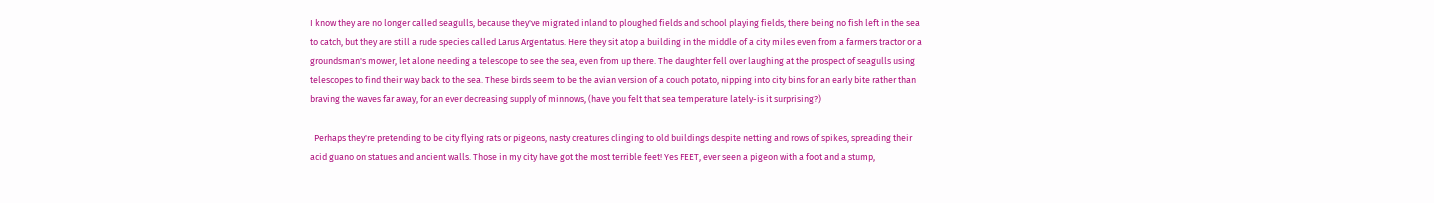I know they are no longer called seagulls, because they've migrated inland to ploughed fields and school playing fields, there being no fish left in the sea to catch, but they are still a rude species called Larus Argentatus. Here they sit atop a building in the middle of a city miles even from a farmers tractor or a groundsman's mower, let alone needing a telescope to see the sea, even from up there. The daughter fell over laughing at the prospect of seagulls using telescopes to find their way back to the sea. These birds seem to be the avian version of a couch potato, nipping into city bins for an early bite rather than braving the waves far away, for an ever decreasing supply of minnows, (have you felt that sea temperature lately-is it surprising?)

  Perhaps they're pretending to be city flying rats or pigeons, nasty creatures clinging to old buildings despite netting and rows of spikes, spreading their acid guano on statues and ancient walls. Those in my city have got the most terrible feet! Yes FEET, ever seen a pigeon with a foot and a stump,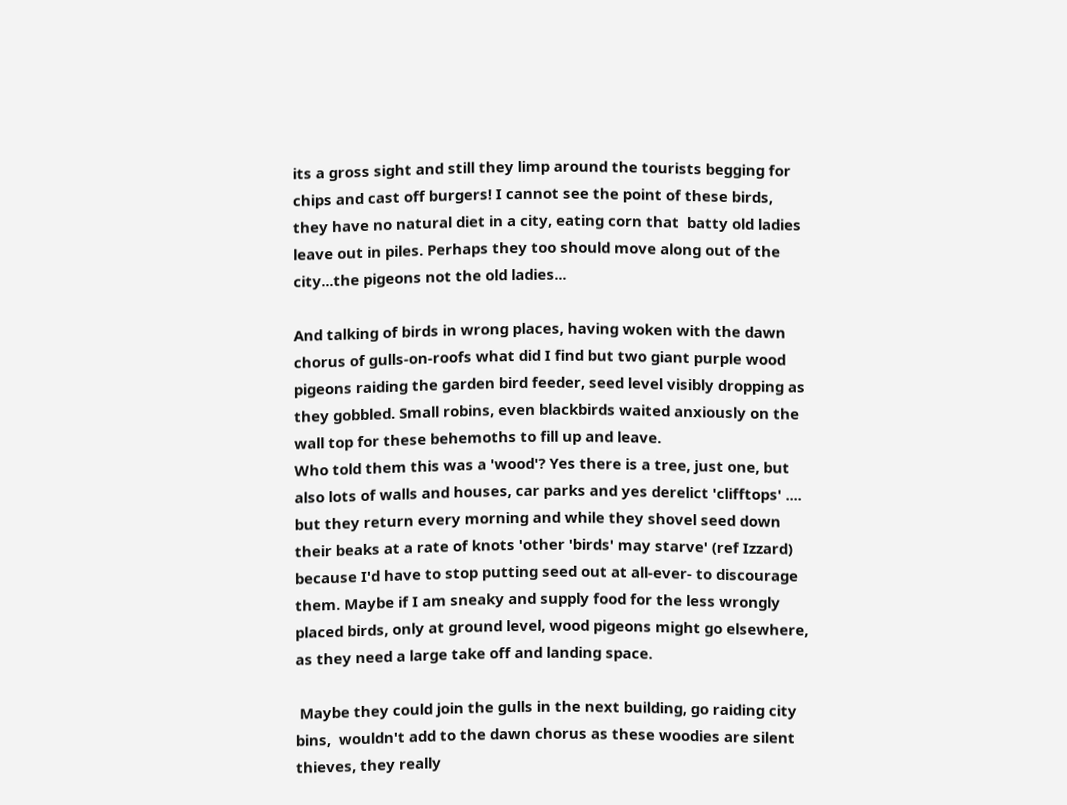its a gross sight and still they limp around the tourists begging for chips and cast off burgers! I cannot see the point of these birds, they have no natural diet in a city, eating corn that  batty old ladies leave out in piles. Perhaps they too should move along out of the city...the pigeons not the old ladies...

And talking of birds in wrong places, having woken with the dawn chorus of gulls-on-roofs what did I find but two giant purple wood pigeons raiding the garden bird feeder, seed level visibly dropping as they gobbled. Small robins, even blackbirds waited anxiously on the wall top for these behemoths to fill up and leave.
Who told them this was a 'wood'? Yes there is a tree, just one, but also lots of walls and houses, car parks and yes derelict 'clifftops' .... but they return every morning and while they shovel seed down their beaks at a rate of knots 'other 'birds' may starve' (ref Izzard)  because I'd have to stop putting seed out at all-ever- to discourage them. Maybe if I am sneaky and supply food for the less wrongly placed birds, only at ground level, wood pigeons might go elsewhere, as they need a large take off and landing space.

 Maybe they could join the gulls in the next building, go raiding city bins,  wouldn't add to the dawn chorus as these woodies are silent thieves, they really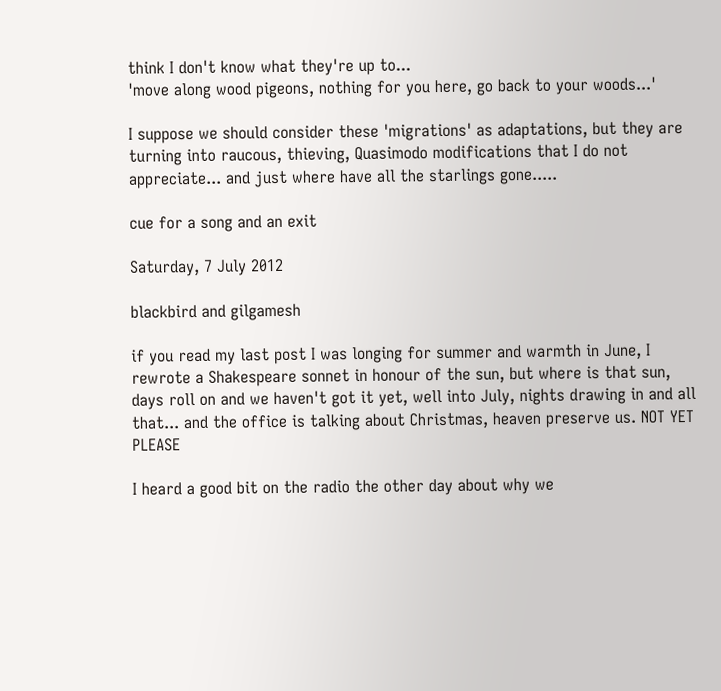think I don't know what they're up to...
'move along wood pigeons, nothing for you here, go back to your woods...'

I suppose we should consider these 'migrations' as adaptations, but they are turning into raucous, thieving, Quasimodo modifications that I do not appreciate... and just where have all the starlings gone.....

cue for a song and an exit

Saturday, 7 July 2012

blackbird and gilgamesh

if you read my last post I was longing for summer and warmth in June, I rewrote a Shakespeare sonnet in honour of the sun, but where is that sun, days roll on and we haven't got it yet, well into July, nights drawing in and all that... and the office is talking about Christmas, heaven preserve us. NOT YET PLEASE

I heard a good bit on the radio the other day about why we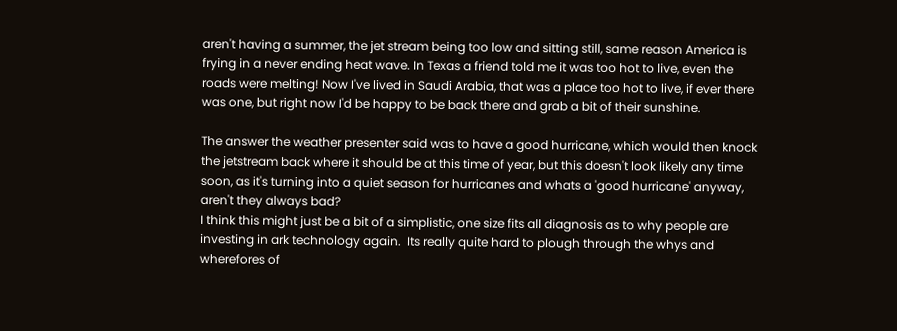aren't having a summer, the jet stream being too low and sitting still, same reason America is frying in a never ending heat wave. In Texas a friend told me it was too hot to live, even the roads were melting! Now I've lived in Saudi Arabia, that was a place too hot to live, if ever there was one, but right now I'd be happy to be back there and grab a bit of their sunshine.

The answer the weather presenter said was to have a good hurricane, which would then knock the jetstream back where it should be at this time of year, but this doesn't look likely any time soon, as it's turning into a quiet season for hurricanes and whats a 'good hurricane' anyway, aren't they always bad?
I think this might just be a bit of a simplistic, one size fits all diagnosis as to why people are investing in ark technology again.  Its really quite hard to plough through the whys and wherefores of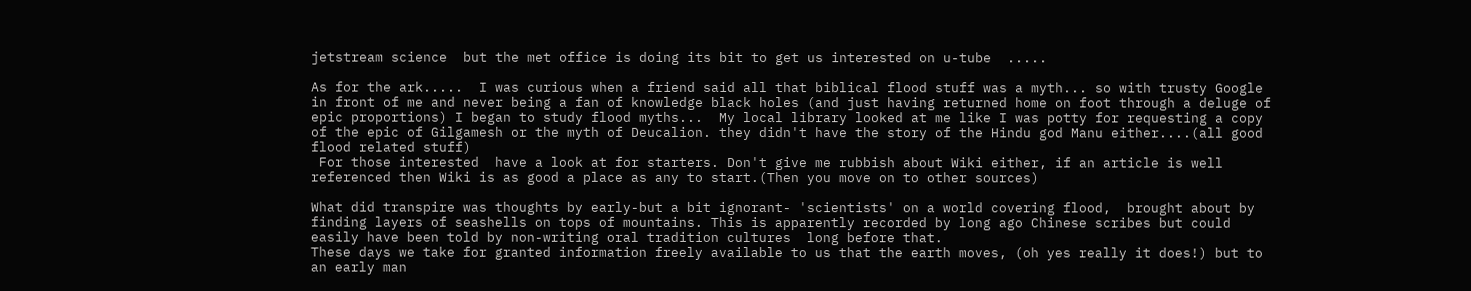jetstream science  but the met office is doing its bit to get us interested on u-tube  .....

As for the ark.....  I was curious when a friend said all that biblical flood stuff was a myth... so with trusty Google in front of me and never being a fan of knowledge black holes (and just having returned home on foot through a deluge of epic proportions) I began to study flood myths...  My local library looked at me like I was potty for requesting a copy of the epic of Gilgamesh or the myth of Deucalion. they didn't have the story of the Hindu god Manu either....(all good flood related stuff)
 For those interested  have a look at for starters. Don't give me rubbish about Wiki either, if an article is well referenced then Wiki is as good a place as any to start.(Then you move on to other sources)

What did transpire was thoughts by early-but a bit ignorant- 'scientists' on a world covering flood,  brought about by finding layers of seashells on tops of mountains. This is apparently recorded by long ago Chinese scribes but could easily have been told by non-writing oral tradition cultures  long before that.
These days we take for granted information freely available to us that the earth moves, (oh yes really it does!) but to an early man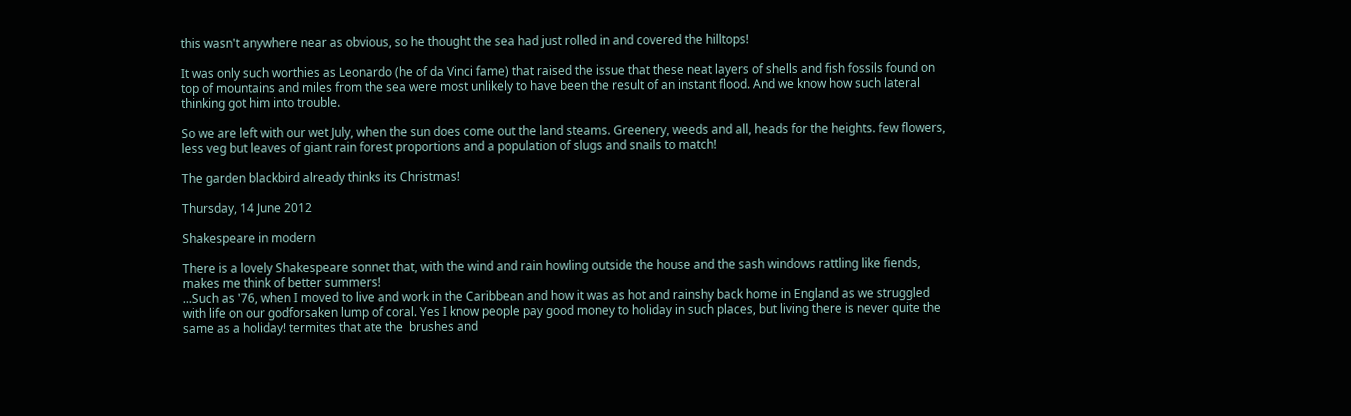this wasn't anywhere near as obvious, so he thought the sea had just rolled in and covered the hilltops!

It was only such worthies as Leonardo (he of da Vinci fame) that raised the issue that these neat layers of shells and fish fossils found on top of mountains and miles from the sea were most unlikely to have been the result of an instant flood. And we know how such lateral thinking got him into trouble.

So we are left with our wet July, when the sun does come out the land steams. Greenery, weeds and all, heads for the heights. few flowers, less veg but leaves of giant rain forest proportions and a population of slugs and snails to match!

The garden blackbird already thinks its Christmas!

Thursday, 14 June 2012

Shakespeare in modern

There is a lovely Shakespeare sonnet that, with the wind and rain howling outside the house and the sash windows rattling like fiends, makes me think of better summers!
...Such as '76, when I moved to live and work in the Caribbean and how it was as hot and rainshy back home in England as we struggled with life on our godforsaken lump of coral. Yes I know people pay good money to holiday in such places, but living there is never quite the same as a holiday! termites that ate the  brushes and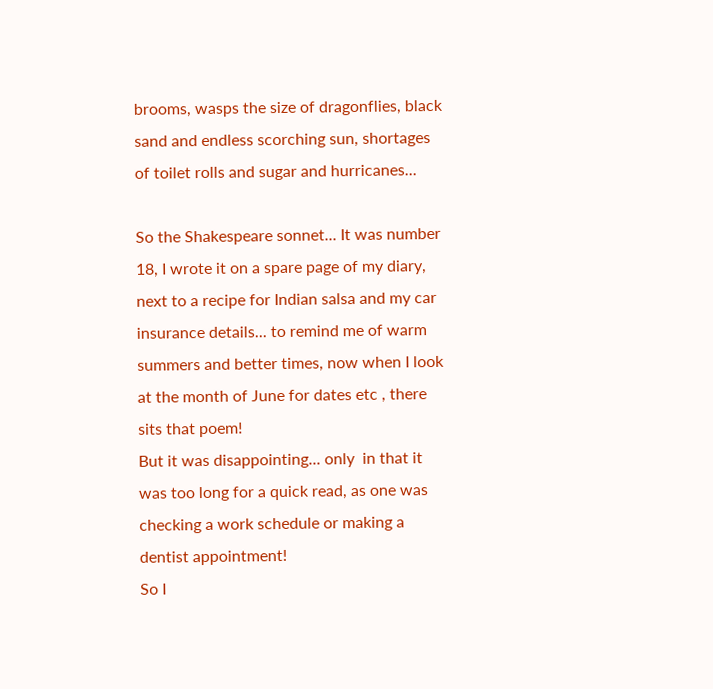brooms, wasps the size of dragonflies, black sand and endless scorching sun, shortages of toilet rolls and sugar and hurricanes...

So the Shakespeare sonnet... It was number 18, I wrote it on a spare page of my diary, next to a recipe for Indian salsa and my car insurance details... to remind me of warm summers and better times, now when I look at the month of June for dates etc , there sits that poem!
But it was disappointing... only  in that it was too long for a quick read, as one was checking a work schedule or making a dentist appointment!
So I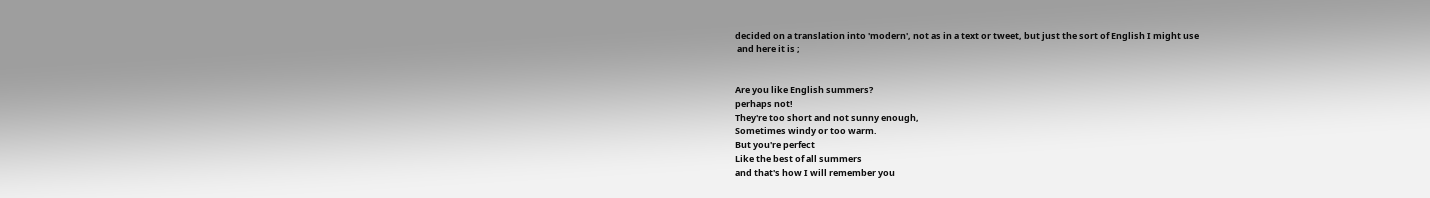decided on a translation into 'modern', not as in a text or tweet, but just the sort of English I might use
 and here it is ;


Are you like English summers?
perhaps not!
They're too short and not sunny enough,
Sometimes windy or too warm.
But you're perfect
Like the best of all summers
and that's how I will remember you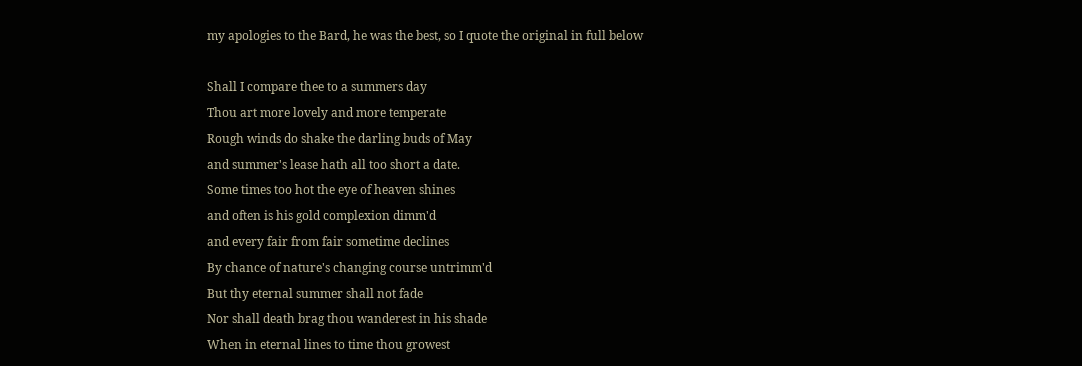my apologies to the Bard, he was the best, so I quote the original in full below

Shall I compare thee to a summers day
Thou art more lovely and more temperate
Rough winds do shake the darling buds of May
and summer's lease hath all too short a date.
Some times too hot the eye of heaven shines
and often is his gold complexion dimm'd
and every fair from fair sometime declines
By chance of nature's changing course untrimm'd
But thy eternal summer shall not fade
Nor shall death brag thou wanderest in his shade
When in eternal lines to time thou growest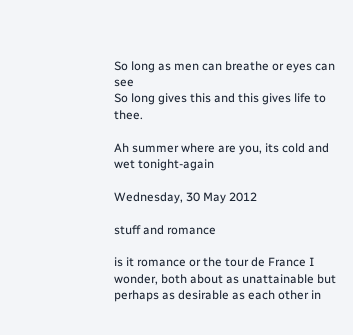So long as men can breathe or eyes can see
So long gives this and this gives life to thee.

Ah summer where are you, its cold and wet tonight-again

Wednesday, 30 May 2012

stuff and romance

is it romance or the tour de France I wonder, both about as unattainable but perhaps as desirable as each other in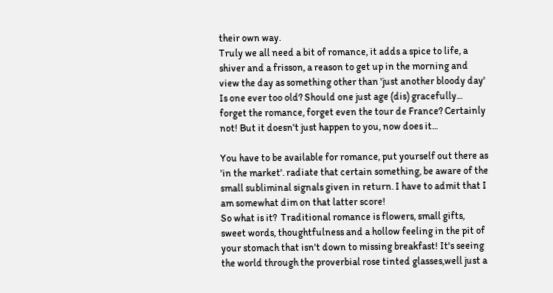their own way.
Truly we all need a bit of romance, it adds a spice to life, a shiver and a frisson, a reason to get up in the morning and view the day as something other than 'just another bloody day'
Is one ever too old? Should one just age (dis) gracefully... forget the romance, forget even the tour de France? Certainly not! But it doesn't just happen to you, now does it...

You have to be available for romance, put yourself out there as 'in the market'. radiate that certain something, be aware of the small subliminal signals given in return. I have to admit that I am somewhat dim on that latter score!
So what is it?  Traditional romance is flowers, small gifts, sweet words, thoughtfulness and a hollow feeling in the pit of your stomach that isn't down to missing breakfast! It's seeing the world through the proverbial rose tinted glasses,well just a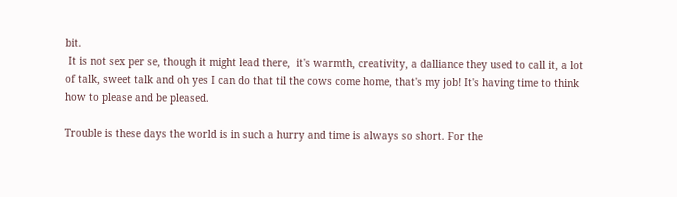bit.
 It is not sex per se, though it might lead there,  it's warmth, creativity, a dalliance they used to call it, a lot of talk, sweet talk and oh yes I can do that til the cows come home, that's my job! It's having time to think  how to please and be pleased.

Trouble is these days the world is in such a hurry and time is always so short. For the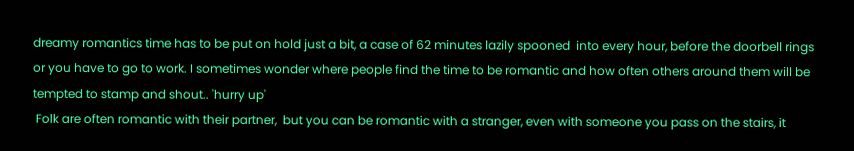dreamy romantics time has to be put on hold just a bit, a case of 62 minutes lazily spooned  into every hour, before the doorbell rings or you have to go to work. I sometimes wonder where people find the time to be romantic and how often others around them will be tempted to stamp and shout.. 'hurry up'
 Folk are often romantic with their partner,  but you can be romantic with a stranger, even with someone you pass on the stairs, it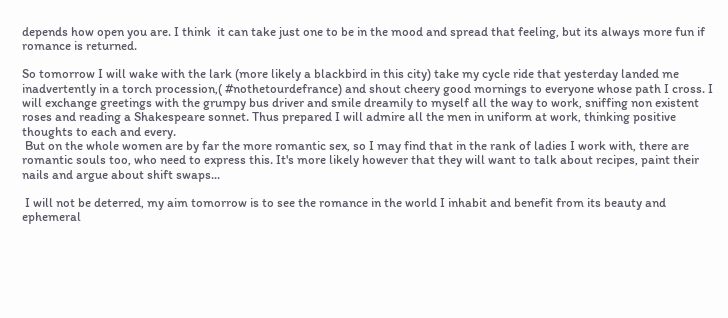depends how open you are. I think  it can take just one to be in the mood and spread that feeling, but its always more fun if romance is returned.

So tomorrow I will wake with the lark (more likely a blackbird in this city) take my cycle ride that yesterday landed me inadvertently in a torch procession,( #nothetourdefrance) and shout cheery good mornings to everyone whose path I cross. I will exchange greetings with the grumpy bus driver and smile dreamily to myself all the way to work, sniffing non existent roses and reading a Shakespeare sonnet. Thus prepared I will admire all the men in uniform at work, thinking positive thoughts to each and every.
 But on the whole women are by far the more romantic sex, so I may find that in the rank of ladies I work with, there are romantic souls too, who need to express this. It's more likely however that they will want to talk about recipes, paint their nails and argue about shift swaps...

 I will not be deterred, my aim tomorrow is to see the romance in the world I inhabit and benefit from its beauty and ephemeral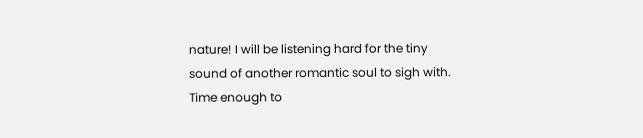nature! I will be listening hard for the tiny sound of another romantic soul to sigh with. Time enough to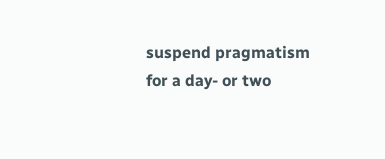suspend pragmatism for a day- or two